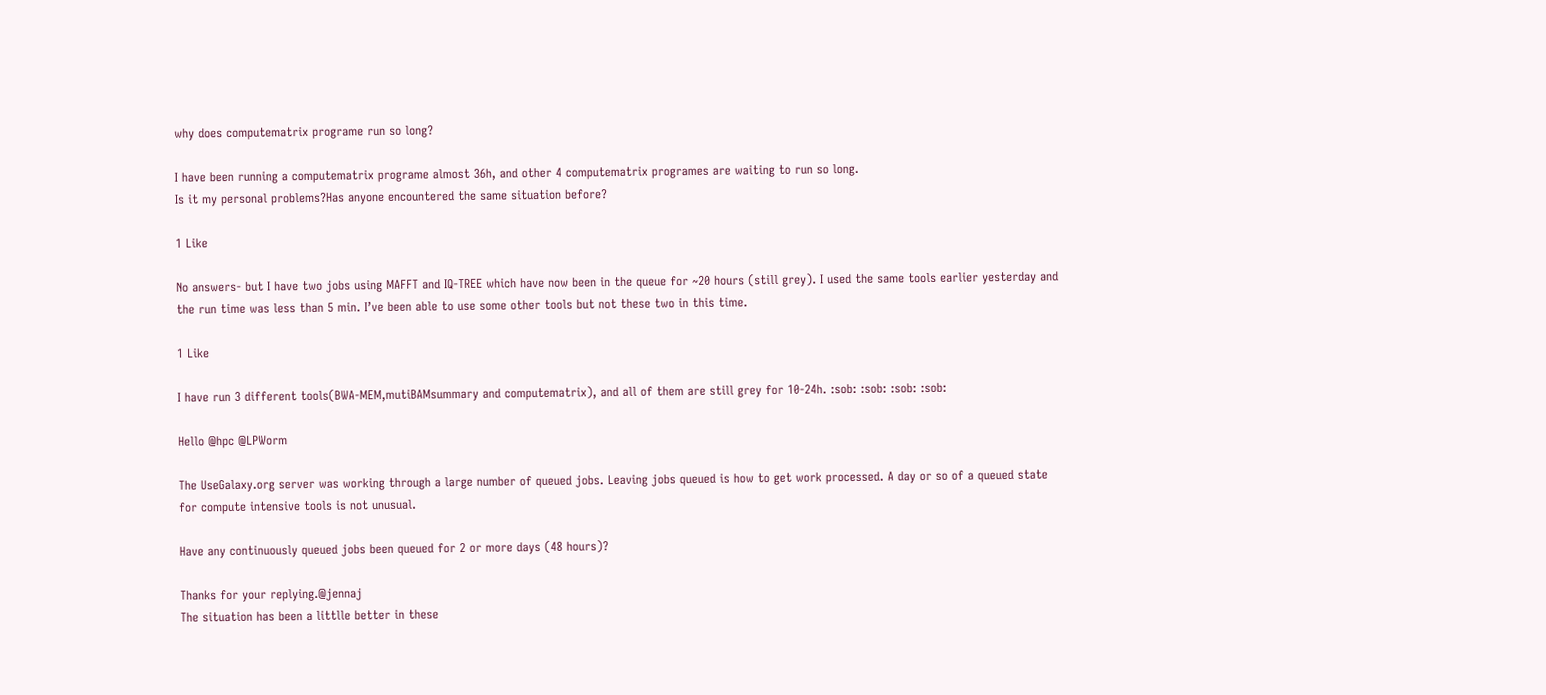why does computematrix programe run so long?

I have been running a computematrix programe almost 36h, and other 4 computematrix programes are waiting to run so long.
Is it my personal problems?Has anyone encountered the same situation before?

1 Like

No answers- but I have two jobs using MAFFT and IQ-TREE which have now been in the queue for ~20 hours (still grey). I used the same tools earlier yesterday and the run time was less than 5 min. I’ve been able to use some other tools but not these two in this time.

1 Like

I have run 3 different tools(BWA-MEM,mutiBAMsummary and computematrix), and all of them are still grey for 10-24h. :sob: :sob: :sob: :sob:

Hello @hpc @LPWorm

The UseGalaxy.org server was working through a large number of queued jobs. Leaving jobs queued is how to get work processed. A day or so of a queued state for compute intensive tools is not unusual.

Have any continuously queued jobs been queued for 2 or more days (48 hours)?

Thanks for your replying.@jennaj
The situation has been a littlle better in these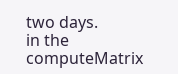two days.
in the computeMatrix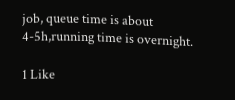job, queue time is about 4-5h,running time is overnight.

1 Like